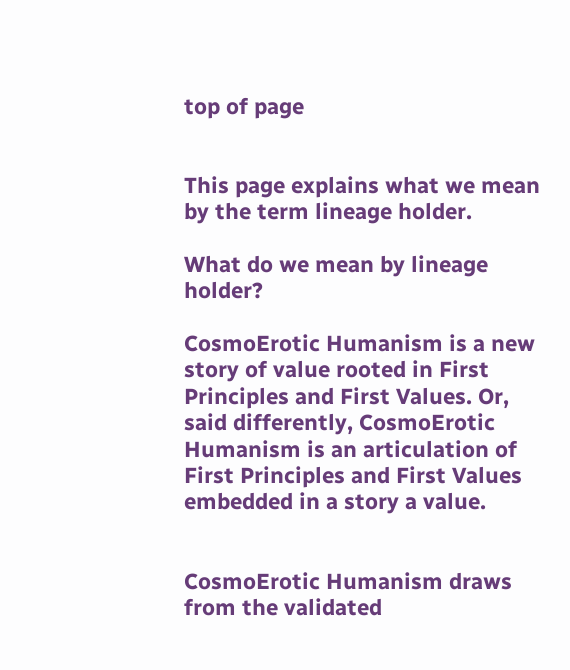top of page


This page explains what we mean by the term lineage holder.

What do we mean by lineage holder?

CosmoErotic Humanism is a new story of value rooted in First Principles and First Values. Or, said differently, CosmoErotic Humanism is an articulation of First Principles and First Values embedded in a story a value.


CosmoErotic Humanism draws from the validated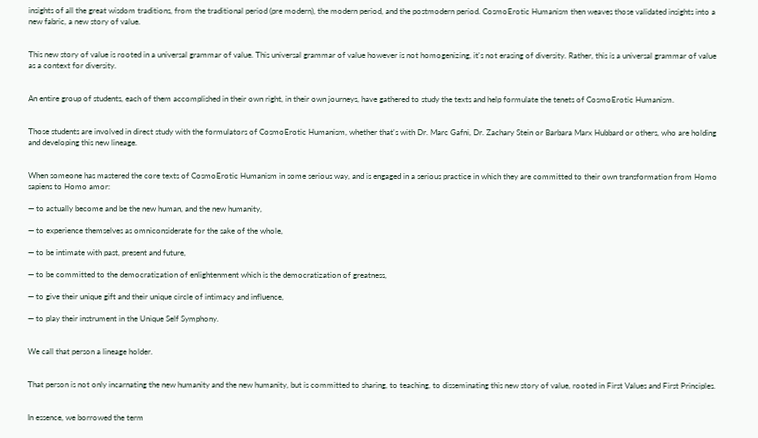insights of all the great wisdom traditions, from the traditional period (pre modern), the modern period, and the postmodern period. CosmoErotic Humanism then weaves those validated insights into a new fabric, a new story of value.


This new story of value is rooted in a universal grammar of value. This universal grammar of value however is not homogenizing, it's not erasing of diversity. Rather, this is a universal grammar of value as a context for diversity.


An entire group of students, each of them accomplished in their own right, in their own journeys, have gathered to study the texts and help formulate the tenets of CosmoErotic Humanism.


Those students are involved in direct study with the formulators of CosmoErotic Humanism, whether that's with Dr. Marc Gafni, Dr. Zachary Stein or Barbara Marx Hubbard or others, who are holding and developing this new lineage.


When someone has mastered the core texts of CosmoErotic Humanism in some serious way, and is engaged in a serious practice in which they are committed to their own transformation from Homo sapiens to Homo amor:

— to actually become and be the new human, and the new humanity,

— to experience themselves as omniconsiderate for the sake of the whole,

— to be intimate with past, present and future,

— to be committed to the democratization of enlightenment which is the democratization of greatness,

— to give their unique gift and their unique circle of intimacy and influence,

— to play their instrument in the Unique Self Symphony.


We call that person a lineage holder.


That person is not only incarnating the new humanity and the new humanity, but is committed to sharing, to teaching, to disseminating this new story of value, rooted in First Values and First Principles.


In essence, we borrowed the term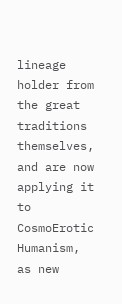lineage holder from the great traditions themselves, and are now applying it to CosmoErotic Humanism, as new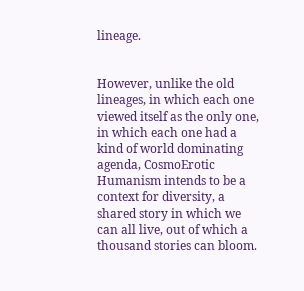lineage.


However, unlike the old lineages, in which each one viewed itself as the only one, in which each one had a kind of world dominating agenda, CosmoErotic Humanism intends to be a context for diversity, a shared story in which we can all live, out of which a thousand stories can bloom.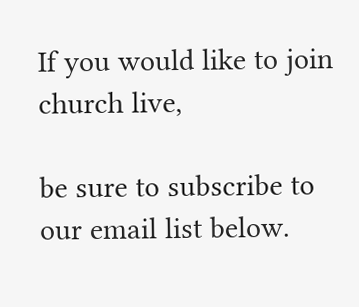If you would like to join church live,

be sure to subscribe to our email list below.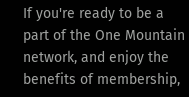If you're ready to be a part of the One Mountain network, and enjoy the benefits of membership,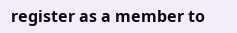register as a member to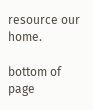resource our home.

bottom of page